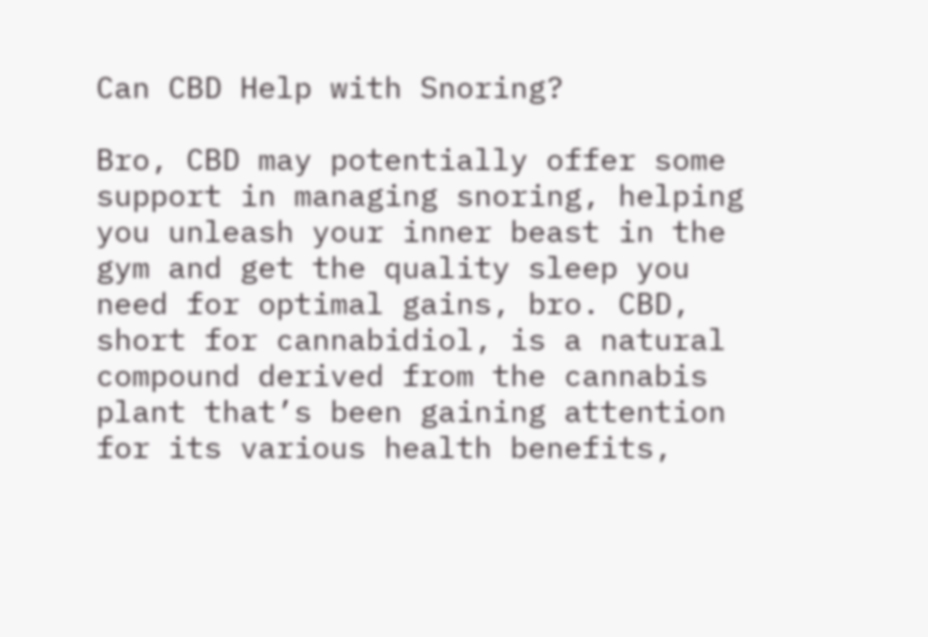Can CBD Help with Snoring?

Bro, CBD may potentially offer some support in managing snoring, helping you unleash your inner beast in the gym and get the quality sleep you need for optimal gains, bro. CBD, short for cannabidiol, is a natural compound derived from the cannabis plant that’s been gaining attention for its various health benefits,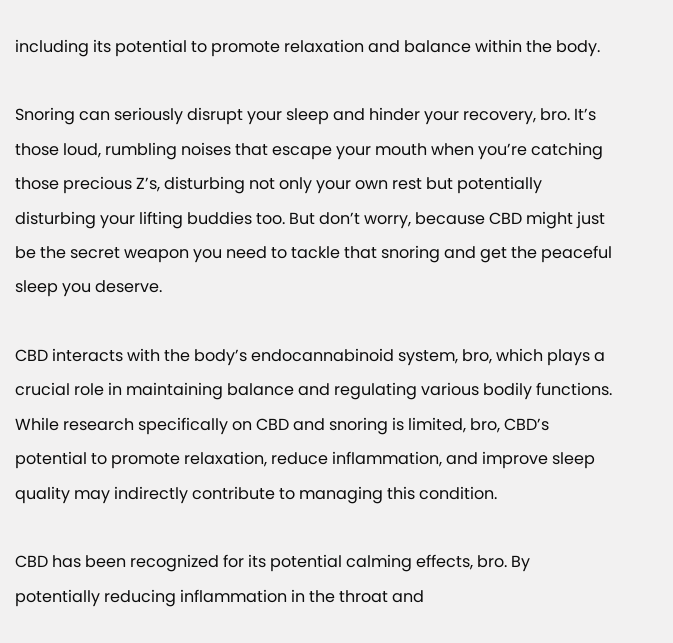including its potential to promote relaxation and balance within the body.

Snoring can seriously disrupt your sleep and hinder your recovery, bro. It’s those loud, rumbling noises that escape your mouth when you’re catching those precious Z’s, disturbing not only your own rest but potentially disturbing your lifting buddies too. But don’t worry, because CBD might just be the secret weapon you need to tackle that snoring and get the peaceful sleep you deserve.

CBD interacts with the body’s endocannabinoid system, bro, which plays a crucial role in maintaining balance and regulating various bodily functions. While research specifically on CBD and snoring is limited, bro, CBD’s potential to promote relaxation, reduce inflammation, and improve sleep quality may indirectly contribute to managing this condition.

CBD has been recognized for its potential calming effects, bro. By potentially reducing inflammation in the throat and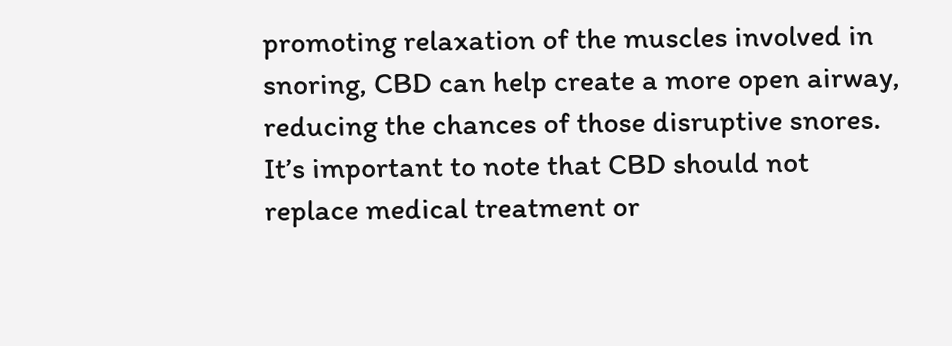promoting relaxation of the muscles involved in snoring, CBD can help create a more open airway, reducing the chances of those disruptive snores. It’s important to note that CBD should not replace medical treatment or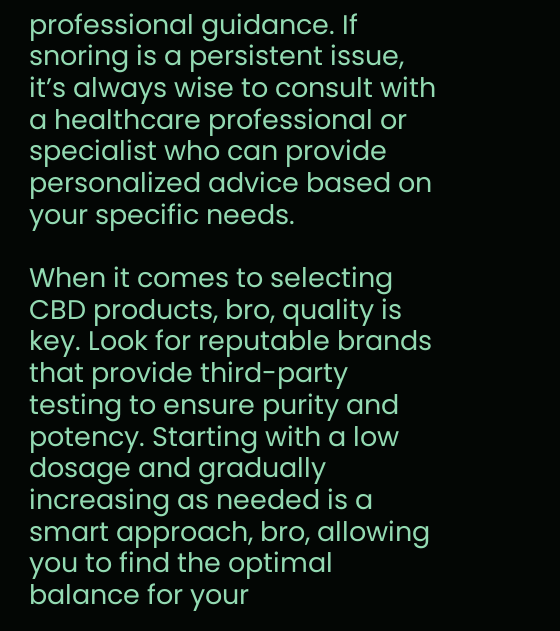professional guidance. If snoring is a persistent issue, it’s always wise to consult with a healthcare professional or specialist who can provide personalized advice based on your specific needs.

When it comes to selecting CBD products, bro, quality is key. Look for reputable brands that provide third-party testing to ensure purity and potency. Starting with a low dosage and gradually increasing as needed is a smart approach, bro, allowing you to find the optimal balance for your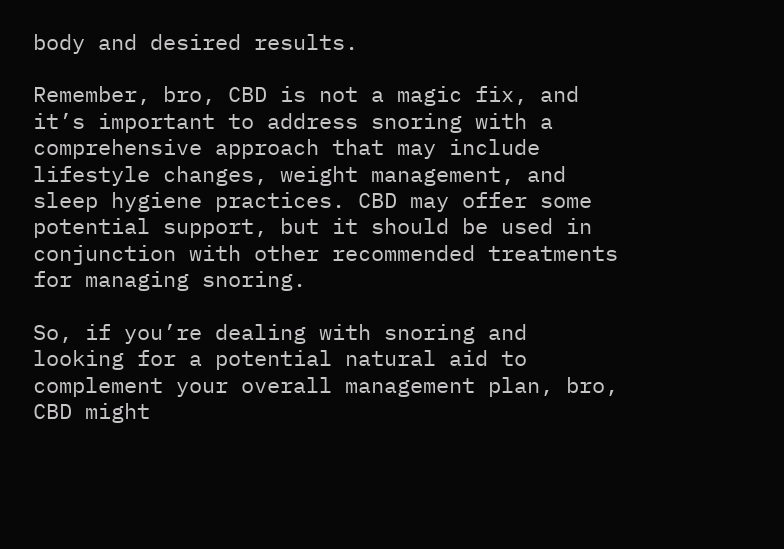body and desired results.

Remember, bro, CBD is not a magic fix, and it’s important to address snoring with a comprehensive approach that may include lifestyle changes, weight management, and sleep hygiene practices. CBD may offer some potential support, but it should be used in conjunction with other recommended treatments for managing snoring.

So, if you’re dealing with snoring and looking for a potential natural aid to complement your overall management plan, bro, CBD might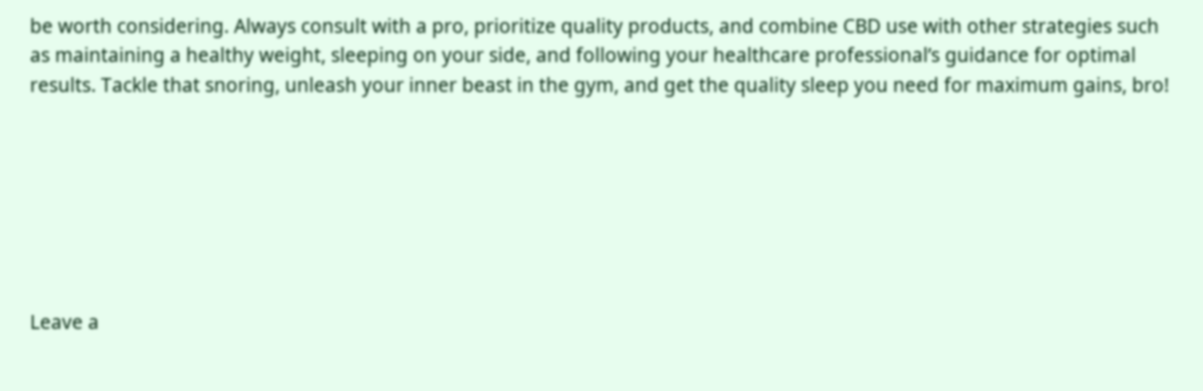be worth considering. Always consult with a pro, prioritize quality products, and combine CBD use with other strategies such as maintaining a healthy weight, sleeping on your side, and following your healthcare professional’s guidance for optimal results. Tackle that snoring, unleash your inner beast in the gym, and get the quality sleep you need for maximum gains, bro!







Leave a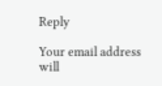Reply

Your email address will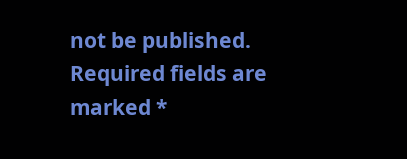not be published. Required fields are marked *